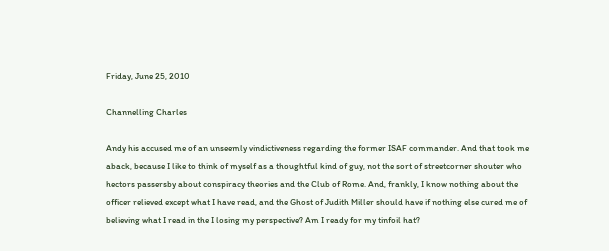Friday, June 25, 2010

Channelling Charles

Andy his accused me of an unseemly vindictiveness regarding the former ISAF commander. And that took me aback, because I like to think of myself as a thoughtful kind of guy, not the sort of streetcorner shouter who hectors passersby about conspiracy theories and the Club of Rome. And, frankly, I know nothing about the officer relieved except what I have read, and the Ghost of Judith Miller should have if nothing else cured me of believing what I read in the I losing my perspective? Am I ready for my tinfoil hat?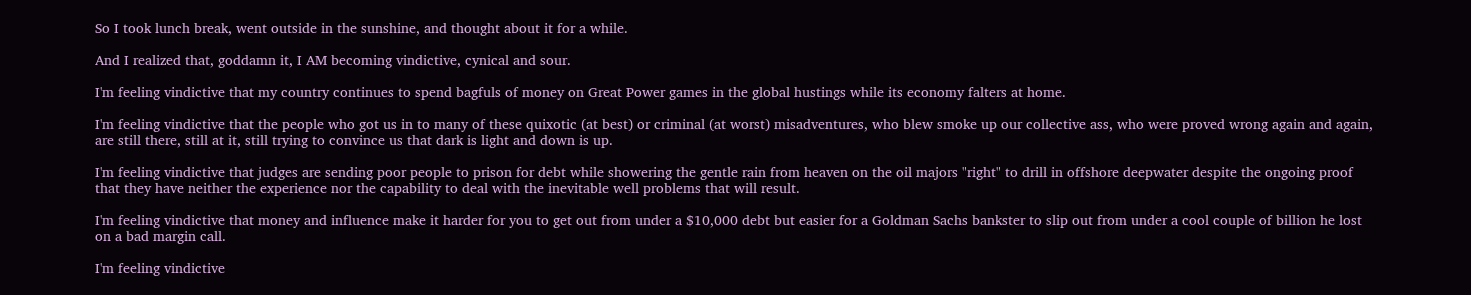So I took lunch break, went outside in the sunshine, and thought about it for a while.

And I realized that, goddamn it, I AM becoming vindictive, cynical and sour.

I'm feeling vindictive that my country continues to spend bagfuls of money on Great Power games in the global hustings while its economy falters at home.

I'm feeling vindictive that the people who got us in to many of these quixotic (at best) or criminal (at worst) misadventures, who blew smoke up our collective ass, who were proved wrong again and again, are still there, still at it, still trying to convince us that dark is light and down is up.

I'm feeling vindictive that judges are sending poor people to prison for debt while showering the gentle rain from heaven on the oil majors "right" to drill in offshore deepwater despite the ongoing proof that they have neither the experience nor the capability to deal with the inevitable well problems that will result.

I'm feeling vindictive that money and influence make it harder for you to get out from under a $10,000 debt but easier for a Goldman Sachs bankster to slip out from under a cool couple of billion he lost on a bad margin call.

I'm feeling vindictive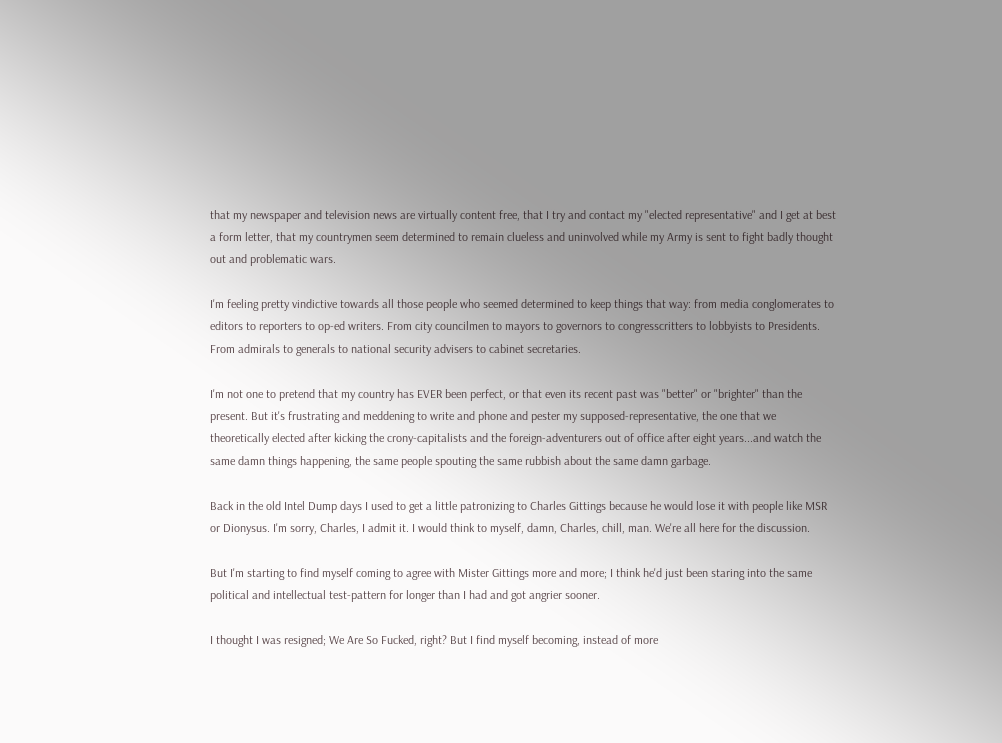that my newspaper and television news are virtually content free, that I try and contact my "elected representative" and I get at best a form letter, that my countrymen seem determined to remain clueless and uninvolved while my Army is sent to fight badly thought out and problematic wars.

I'm feeling pretty vindictive towards all those people who seemed determined to keep things that way: from media conglomerates to editors to reporters to op-ed writers. From city councilmen to mayors to governors to congresscritters to lobbyists to Presidents. From admirals to generals to national security advisers to cabinet secretaries.

I'm not one to pretend that my country has EVER been perfect, or that even its recent past was "better" or "brighter" than the present. But it's frustrating and meddening to write and phone and pester my supposed-representative, the one that we theoretically elected after kicking the crony-capitalists and the foreign-adventurers out of office after eight years...and watch the same damn things happening, the same people spouting the same rubbish about the same damn garbage.

Back in the old Intel Dump days I used to get a little patronizing to Charles Gittings because he would lose it with people like MSR or Dionysus. I'm sorry, Charles, I admit it. I would think to myself, damn, Charles, chill, man. We're all here for the discussion.

But I'm starting to find myself coming to agree with Mister Gittings more and more; I think he'd just been staring into the same political and intellectual test-pattern for longer than I had and got angrier sooner.

I thought I was resigned; We Are So Fucked, right? But I find myself becoming, instead of more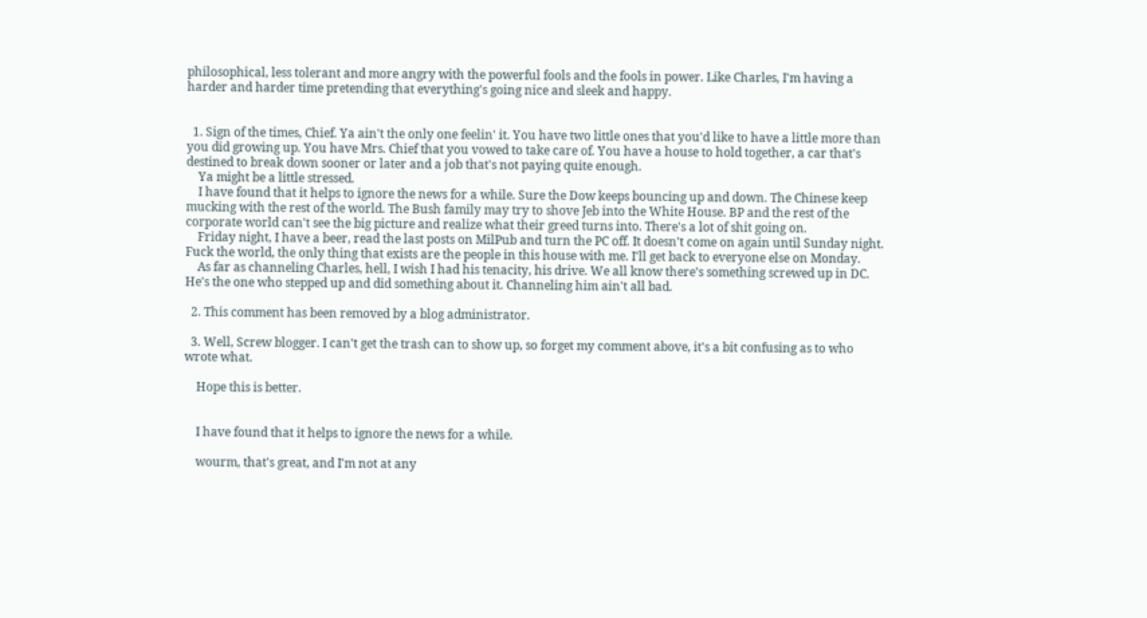philosophical, less tolerant and more angry with the powerful fools and the fools in power. Like Charles, I'm having a harder and harder time pretending that everything's going nice and sleek and happy.


  1. Sign of the times, Chief. Ya ain't the only one feelin' it. You have two little ones that you'd like to have a little more than you did growing up. You have Mrs. Chief that you vowed to take care of. You have a house to hold together, a car that's destined to break down sooner or later and a job that's not paying quite enough.
    Ya might be a little stressed.
    I have found that it helps to ignore the news for a while. Sure the Dow keeps bouncing up and down. The Chinese keep mucking with the rest of the world. The Bush family may try to shove Jeb into the White House. BP and the rest of the corporate world can't see the big picture and realize what their greed turns into. There's a lot of shit going on.
    Friday night, I have a beer, read the last posts on MilPub and turn the PC off. It doesn't come on again until Sunday night. Fuck the world, the only thing that exists are the people in this house with me. I'll get back to everyone else on Monday.
    As far as channeling Charles, hell, I wish I had his tenacity, his drive. We all know there's something screwed up in DC. He's the one who stepped up and did something about it. Channeling him ain't all bad.

  2. This comment has been removed by a blog administrator.

  3. Well, Screw blogger. I can't get the trash can to show up, so forget my comment above, it's a bit confusing as to who wrote what.

    Hope this is better.


    I have found that it helps to ignore the news for a while.

    wourm, that's great, and I'm not at any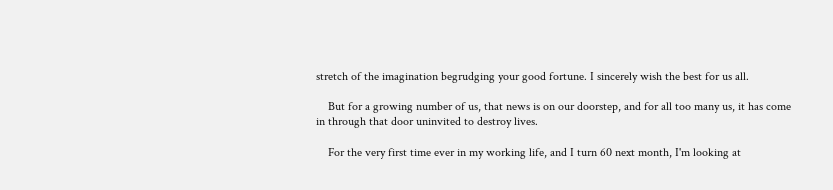stretch of the imagination begrudging your good fortune. I sincerely wish the best for us all.

    But for a growing number of us, that news is on our doorstep, and for all too many us, it has come in through that door uninvited to destroy lives.

    For the very first time ever in my working life, and I turn 60 next month, I'm looking at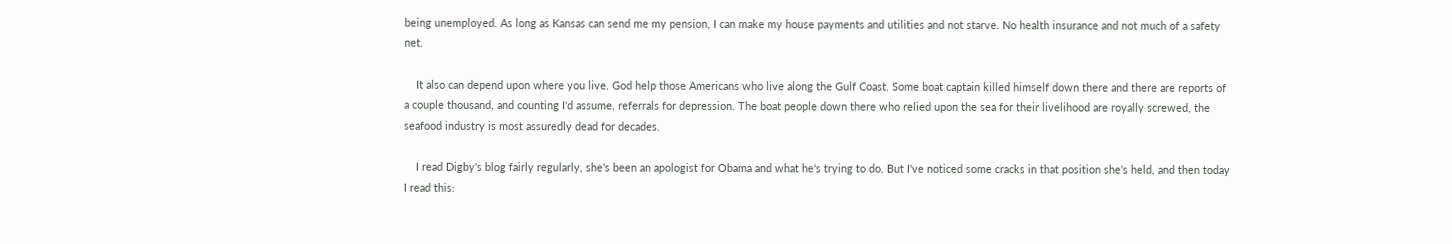being unemployed. As long as Kansas can send me my pension, I can make my house payments and utilities and not starve. No health insurance and not much of a safety net.

    It also can depend upon where you live. God help those Americans who live along the Gulf Coast. Some boat captain killed himself down there and there are reports of a couple thousand, and counting I'd assume, referrals for depression. The boat people down there who relied upon the sea for their livelihood are royally screwed, the seafood industry is most assuredly dead for decades.

    I read Digby's blog fairly regularly, she's been an apologist for Obama and what he's trying to do. But I've noticed some cracks in that position she's held, and then today I read this: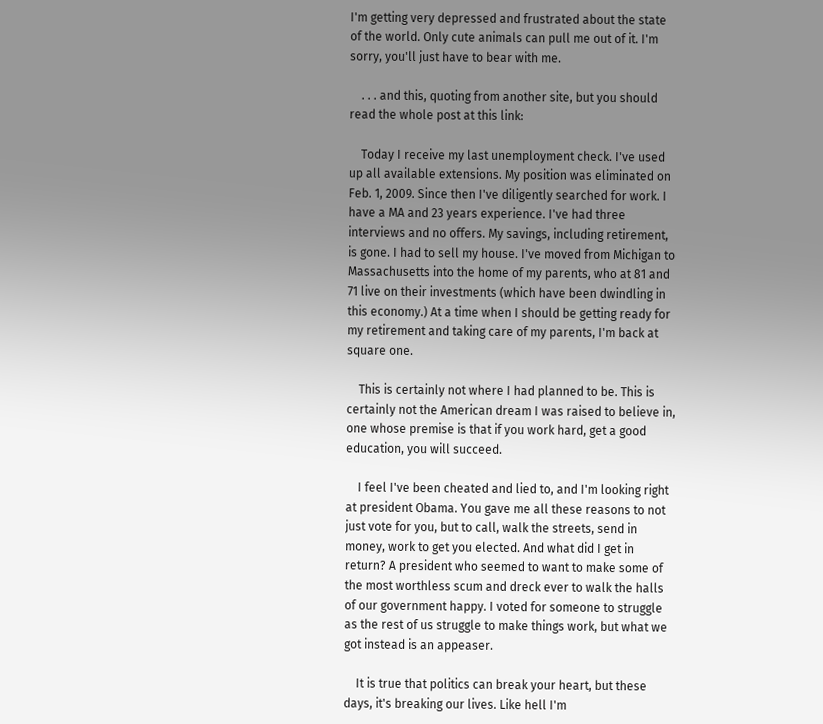I'm getting very depressed and frustrated about the state of the world. Only cute animals can pull me out of it. I'm sorry, you'll just have to bear with me.

    . . . and this, quoting from another site, but you should read the whole post at this link:

    Today I receive my last unemployment check. I've used up all available extensions. My position was eliminated on Feb. 1, 2009. Since then I've diligently searched for work. I have a MA and 23 years experience. I've had three interviews and no offers. My savings, including retirement, is gone. I had to sell my house. I've moved from Michigan to Massachusetts into the home of my parents, who at 81 and 71 live on their investments (which have been dwindling in this economy.) At a time when I should be getting ready for my retirement and taking care of my parents, I'm back at square one.

    This is certainly not where I had planned to be. This is certainly not the American dream I was raised to believe in, one whose premise is that if you work hard, get a good education, you will succeed.

    I feel I've been cheated and lied to, and I'm looking right at president Obama. You gave me all these reasons to not just vote for you, but to call, walk the streets, send in money, work to get you elected. And what did I get in return? A president who seemed to want to make some of the most worthless scum and dreck ever to walk the halls of our government happy. I voted for someone to struggle as the rest of us struggle to make things work, but what we got instead is an appeaser.

    It is true that politics can break your heart, but these days, it's breaking our lives. Like hell I'm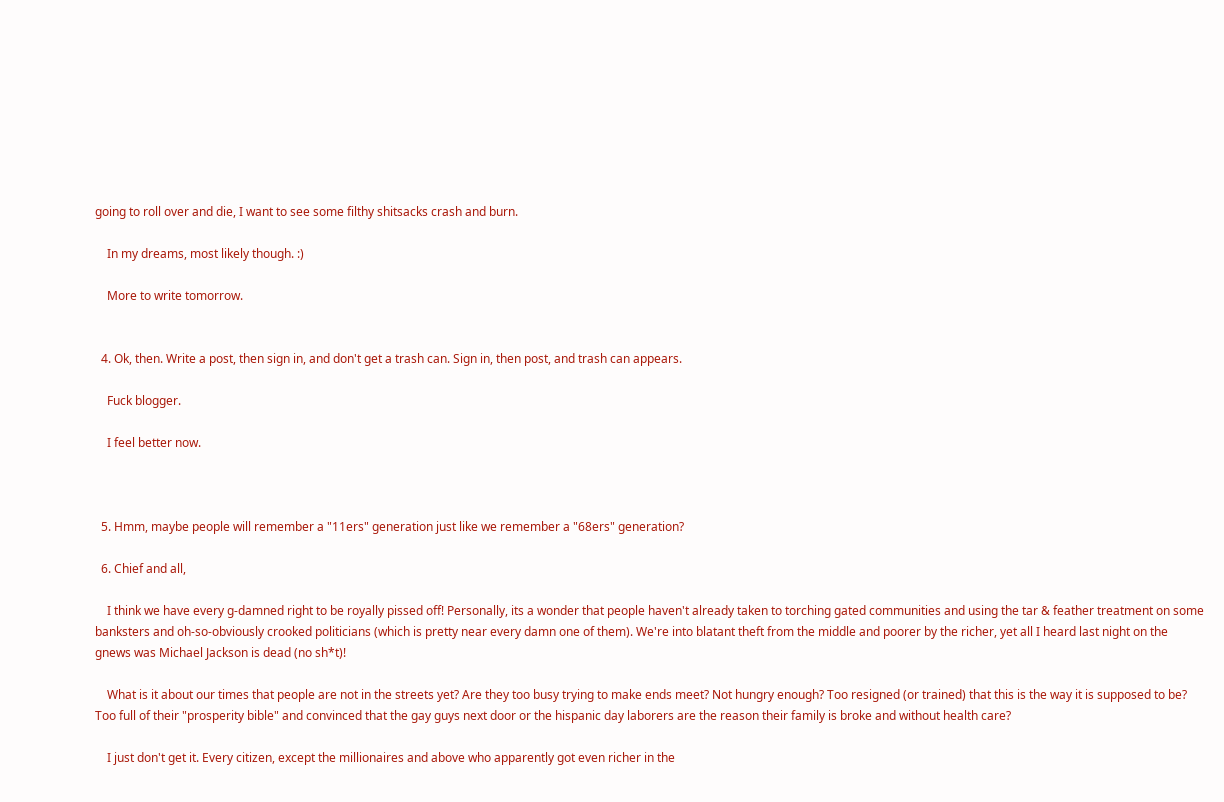going to roll over and die, I want to see some filthy shitsacks crash and burn.

    In my dreams, most likely though. :)

    More to write tomorrow.


  4. Ok, then. Write a post, then sign in, and don't get a trash can. Sign in, then post, and trash can appears.

    Fuck blogger.

    I feel better now.



  5. Hmm, maybe people will remember a "11ers" generation just like we remember a "68ers" generation?

  6. Chief and all,

    I think we have every g-damned right to be royally pissed off! Personally, its a wonder that people haven't already taken to torching gated communities and using the tar & feather treatment on some banksters and oh-so-obviously crooked politicians (which is pretty near every damn one of them). We're into blatant theft from the middle and poorer by the richer, yet all I heard last night on the gnews was Michael Jackson is dead (no sh*t)!

    What is it about our times that people are not in the streets yet? Are they too busy trying to make ends meet? Not hungry enough? Too resigned (or trained) that this is the way it is supposed to be? Too full of their "prosperity bible" and convinced that the gay guys next door or the hispanic day laborers are the reason their family is broke and without health care?

    I just don't get it. Every citizen, except the millionaires and above who apparently got even richer in the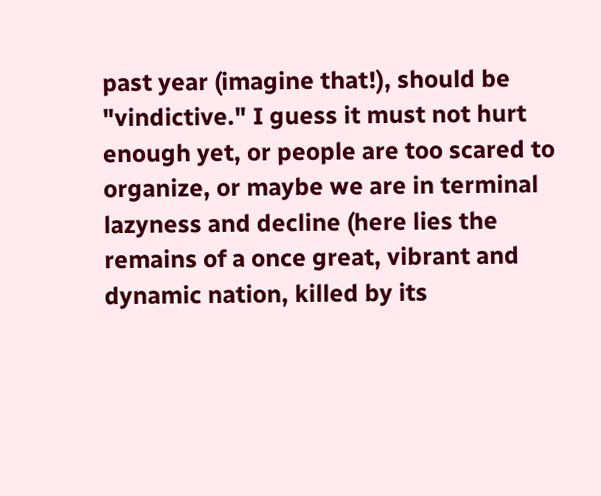past year (imagine that!), should be "vindictive." I guess it must not hurt enough yet, or people are too scared to organize, or maybe we are in terminal lazyness and decline (here lies the remains of a once great, vibrant and dynamic nation, killed by its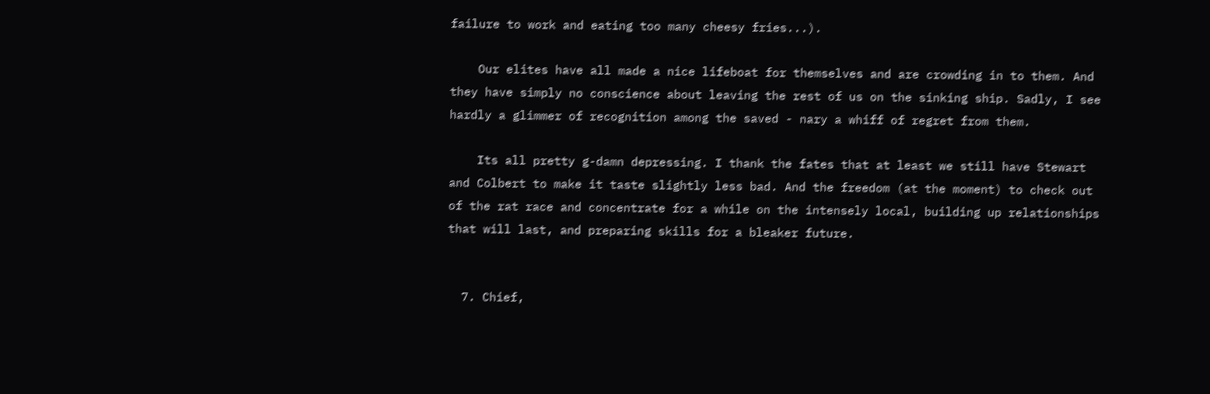failure to work and eating too many cheesy fries...).

    Our elites have all made a nice lifeboat for themselves and are crowding in to them. And they have simply no conscience about leaving the rest of us on the sinking ship. Sadly, I see hardly a glimmer of recognition among the saved - nary a whiff of regret from them.

    Its all pretty g-damn depressing. I thank the fates that at least we still have Stewart and Colbert to make it taste slightly less bad. And the freedom (at the moment) to check out of the rat race and concentrate for a while on the intensely local, building up relationships that will last, and preparing skills for a bleaker future.


  7. Chief,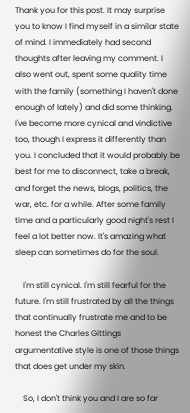Thank you for this post. It may surprise you to know I find myself in a similar state of mind. I immediately had second thoughts after leaving my comment. I also went out, spent some quality time with the family (something I haven't done enough of lately) and did some thinking. I've become more cynical and vindictive too, though I express it differently than you. I concluded that it would probably be best for me to disconnect, take a break, and forget the news, blogs, politics, the war, etc. for a while. After some family time and a particularly good night's rest I feel a lot better now. It's amazing what sleep can sometimes do for the soul.

    I'm still cynical. I'm still fearful for the future. I'm still frustrated by all the things that continually frustrate me and to be honest the Charles Gittings argumentative style is one of those things that does get under my skin.

    So, I don't think you and I are so far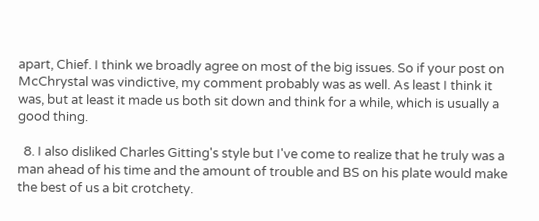apart, Chief. I think we broadly agree on most of the big issues. So if your post on McChrystal was vindictive, my comment probably was as well. As least I think it was, but at least it made us both sit down and think for a while, which is usually a good thing.

  8. I also disliked Charles Gitting's style but I've come to realize that he truly was a man ahead of his time and the amount of trouble and BS on his plate would make the best of us a bit crotchety.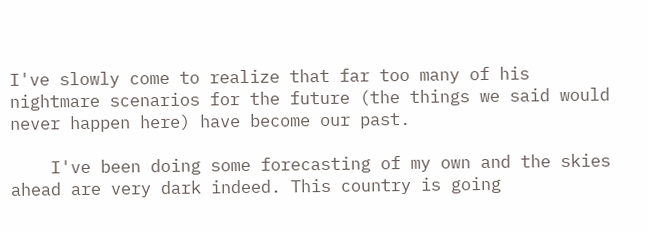I've slowly come to realize that far too many of his nightmare scenarios for the future (the things we said would never happen here) have become our past.

    I've been doing some forecasting of my own and the skies ahead are very dark indeed. This country is going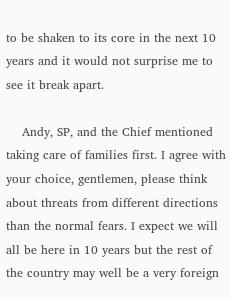to be shaken to its core in the next 10 years and it would not surprise me to see it break apart.

    Andy, SP, and the Chief mentioned taking care of families first. I agree with your choice, gentlemen, please think about threats from different directions than the normal fears. I expect we will all be here in 10 years but the rest of the country may well be a very foreign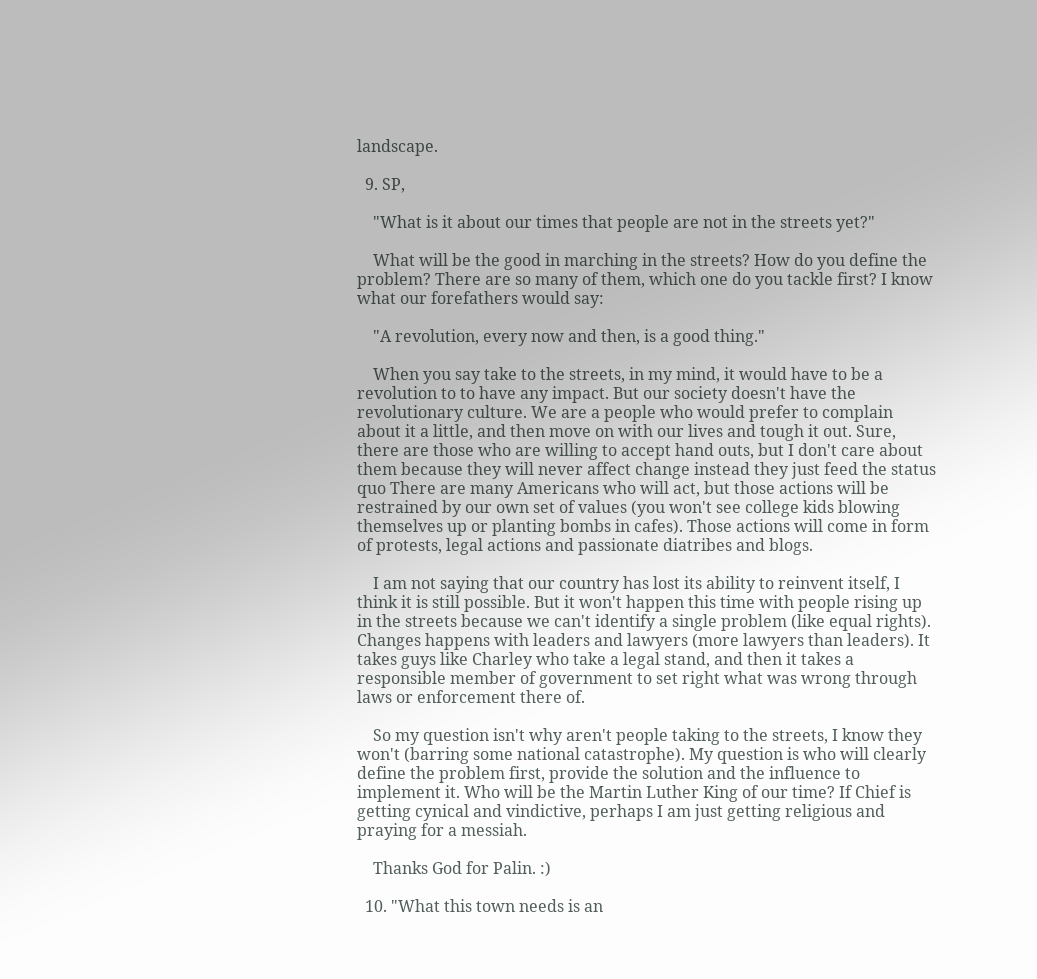landscape.

  9. SP,

    "What is it about our times that people are not in the streets yet?"

    What will be the good in marching in the streets? How do you define the problem? There are so many of them, which one do you tackle first? I know what our forefathers would say:

    "A revolution, every now and then, is a good thing."

    When you say take to the streets, in my mind, it would have to be a revolution to to have any impact. But our society doesn't have the revolutionary culture. We are a people who would prefer to complain about it a little, and then move on with our lives and tough it out. Sure, there are those who are willing to accept hand outs, but I don't care about them because they will never affect change instead they just feed the status quo There are many Americans who will act, but those actions will be restrained by our own set of values (you won't see college kids blowing themselves up or planting bombs in cafes). Those actions will come in form of protests, legal actions and passionate diatribes and blogs.

    I am not saying that our country has lost its ability to reinvent itself, I think it is still possible. But it won't happen this time with people rising up in the streets because we can't identify a single problem (like equal rights). Changes happens with leaders and lawyers (more lawyers than leaders). It takes guys like Charley who take a legal stand, and then it takes a responsible member of government to set right what was wrong through laws or enforcement there of.

    So my question isn't why aren't people taking to the streets, I know they won't (barring some national catastrophe). My question is who will clearly define the problem first, provide the solution and the influence to implement it. Who will be the Martin Luther King of our time? If Chief is getting cynical and vindictive, perhaps I am just getting religious and praying for a messiah.

    Thanks God for Palin. :)

  10. "What this town needs is an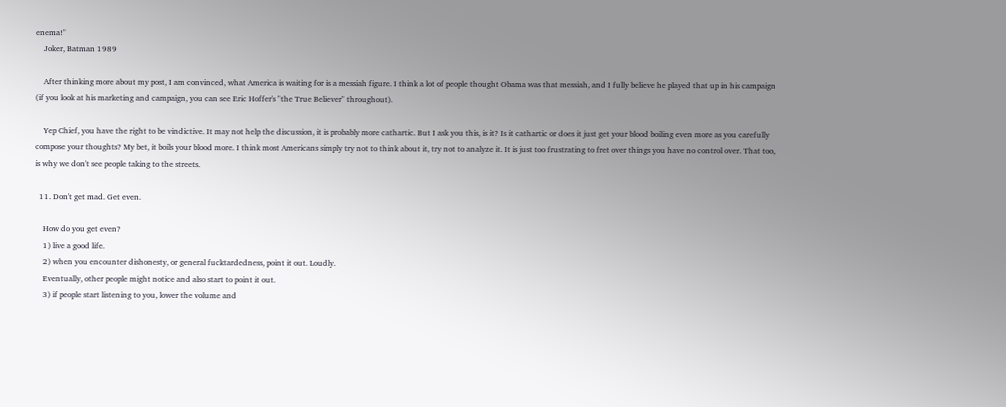enema!"
    Joker, Batman 1989

    After thinking more about my post, I am convinced, what America is waiting for is a messiah figure. I think a lot of people thought Obama was that messiah, and I fully believe he played that up in his campaign (if you look at his marketing and campaign, you can see Eric Hoffer's "the True Believer" throughout).

    Yep Chief, you have the right to be vindictive. It may not help the discussion, it is probably more cathartic. But I ask you this, is it? Is it cathartic or does it just get your blood boiling even more as you carefully compose your thoughts? My bet, it boils your blood more. I think most Americans simply try not to think about it, try not to analyze it. It is just too frustrating to fret over things you have no control over. That too, is why we don't see people taking to the streets.

  11. Don't get mad. Get even.

    How do you get even?
    1) live a good life.
    2) when you encounter dishonesty, or general fucktardedness, point it out. Loudly.
    Eventually, other people might notice and also start to point it out.
    3) if people start listening to you, lower the volume and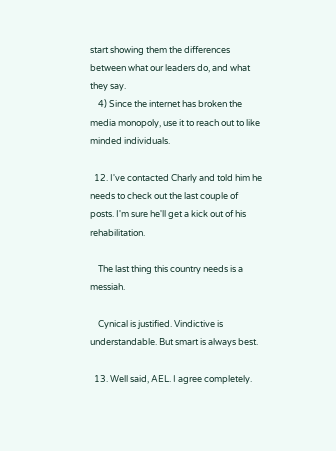start showing them the differences between what our leaders do, and what they say.
    4) Since the internet has broken the media monopoly, use it to reach out to like minded individuals.

  12. I've contacted Charly and told him he needs to check out the last couple of posts. I'm sure he'll get a kick out of his rehabilitation.

    The last thing this country needs is a messiah.

    Cynical is justified. Vindictive is understandable. But smart is always best.

  13. Well said, AEL. I agree completely.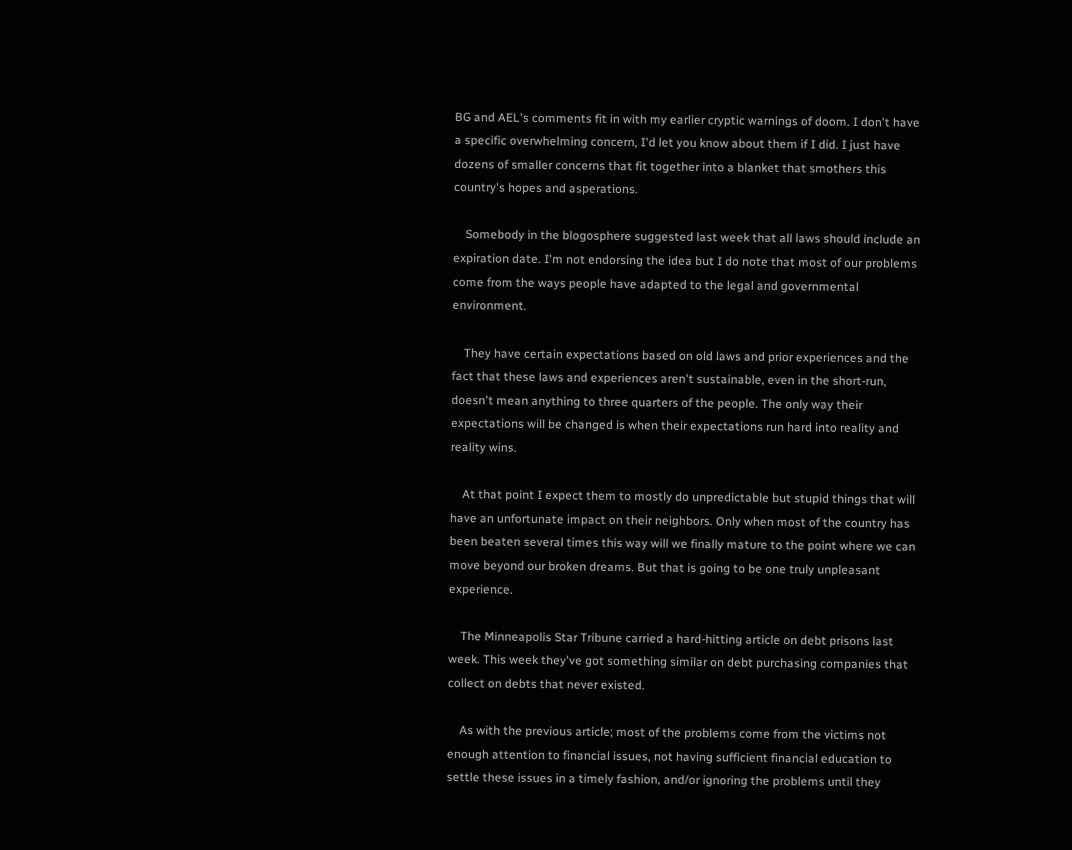BG and AEL's comments fit in with my earlier cryptic warnings of doom. I don't have a specific overwhelming concern, I'd let you know about them if I did. I just have dozens of smaller concerns that fit together into a blanket that smothers this country's hopes and asperations.

    Somebody in the blogosphere suggested last week that all laws should include an expiration date. I'm not endorsing the idea but I do note that most of our problems come from the ways people have adapted to the legal and governmental environment.

    They have certain expectations based on old laws and prior experiences and the fact that these laws and experiences aren't sustainable, even in the short-run, doesn't mean anything to three quarters of the people. The only way their expectations will be changed is when their expectations run hard into reality and reality wins.

    At that point I expect them to mostly do unpredictable but stupid things that will have an unfortunate impact on their neighbors. Only when most of the country has been beaten several times this way will we finally mature to the point where we can move beyond our broken dreams. But that is going to be one truly unpleasant experience.

    The Minneapolis Star Tribune carried a hard-hitting article on debt prisons last week. This week they've got something similar on debt purchasing companies that collect on debts that never existed.

    As with the previous article; most of the problems come from the victims not enough attention to financial issues, not having sufficient financial education to settle these issues in a timely fashion, and/or ignoring the problems until they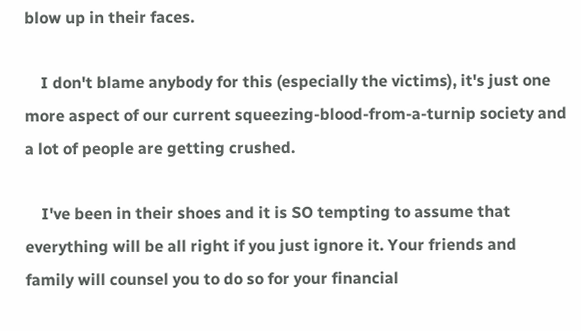blow up in their faces.

    I don't blame anybody for this (especially the victims), it's just one more aspect of our current squeezing-blood-from-a-turnip society and a lot of people are getting crushed.

    I've been in their shoes and it is SO tempting to assume that everything will be all right if you just ignore it. Your friends and family will counsel you to do so for your financial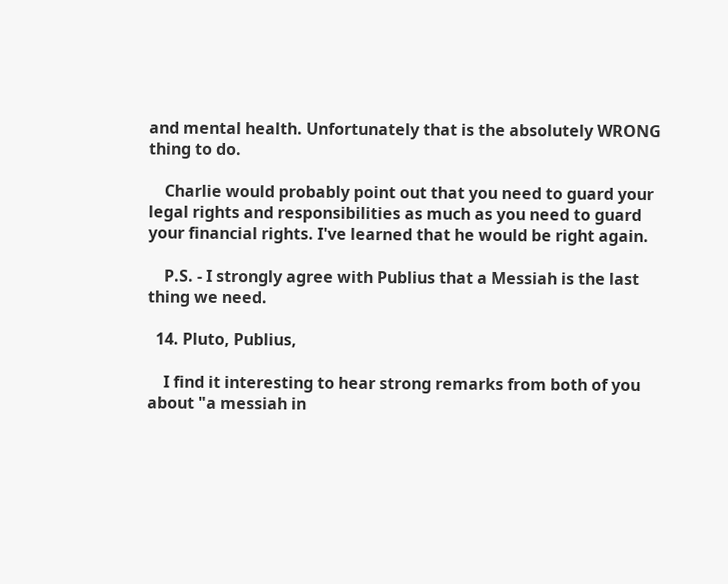and mental health. Unfortunately that is the absolutely WRONG thing to do.

    Charlie would probably point out that you need to guard your legal rights and responsibilities as much as you need to guard your financial rights. I've learned that he would be right again.

    P.S. - I strongly agree with Publius that a Messiah is the last thing we need.

  14. Pluto, Publius,

    I find it interesting to hear strong remarks from both of you about "a messiah in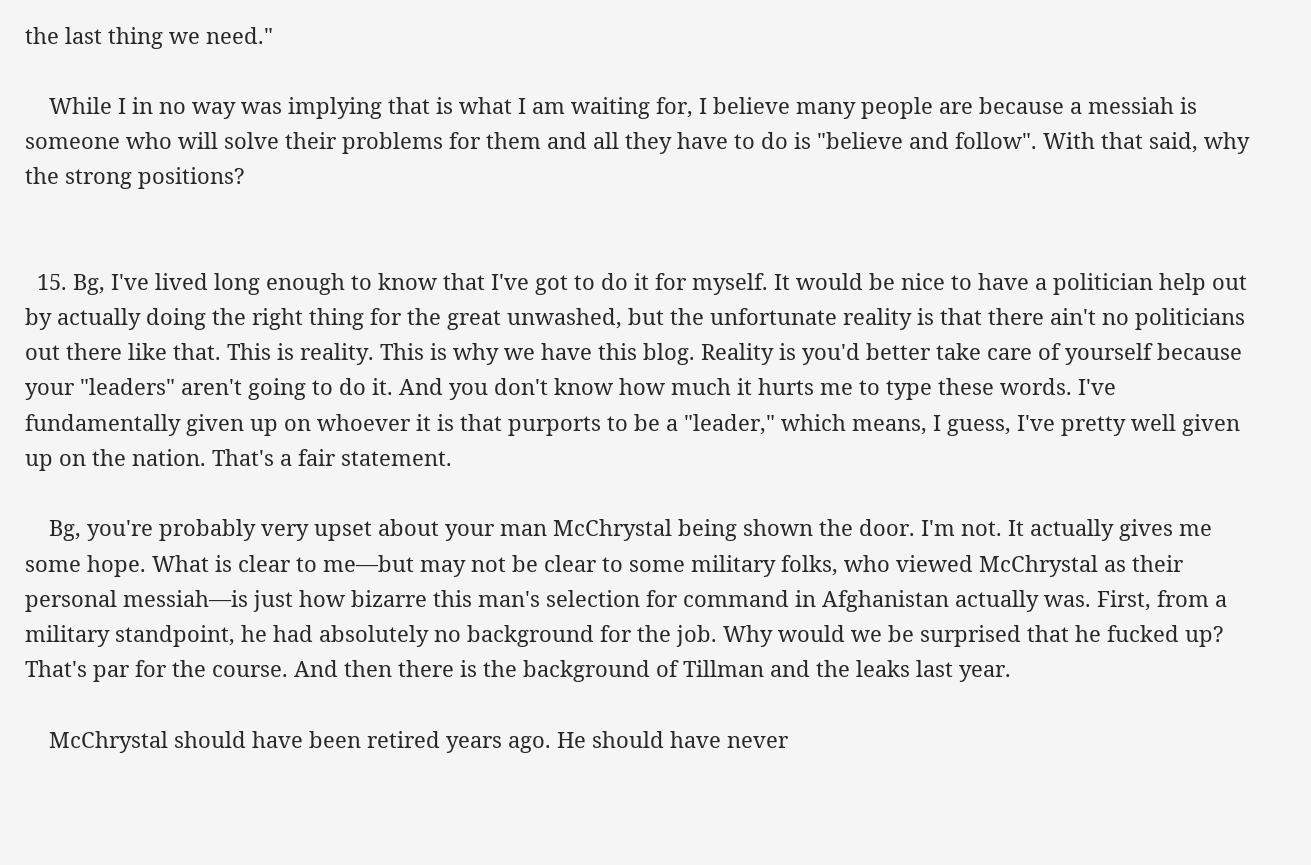the last thing we need."

    While I in no way was implying that is what I am waiting for, I believe many people are because a messiah is someone who will solve their problems for them and all they have to do is "believe and follow". With that said, why the strong positions?


  15. Bg, I've lived long enough to know that I've got to do it for myself. It would be nice to have a politician help out by actually doing the right thing for the great unwashed, but the unfortunate reality is that there ain't no politicians out there like that. This is reality. This is why we have this blog. Reality is you'd better take care of yourself because your "leaders" aren't going to do it. And you don't know how much it hurts me to type these words. I've fundamentally given up on whoever it is that purports to be a "leader," which means, I guess, I've pretty well given up on the nation. That's a fair statement.

    Bg, you're probably very upset about your man McChrystal being shown the door. I'm not. It actually gives me some hope. What is clear to me—but may not be clear to some military folks, who viewed McChrystal as their personal messiah—is just how bizarre this man's selection for command in Afghanistan actually was. First, from a military standpoint, he had absolutely no background for the job. Why would we be surprised that he fucked up? That's par for the course. And then there is the background of Tillman and the leaks last year.

    McChrystal should have been retired years ago. He should have never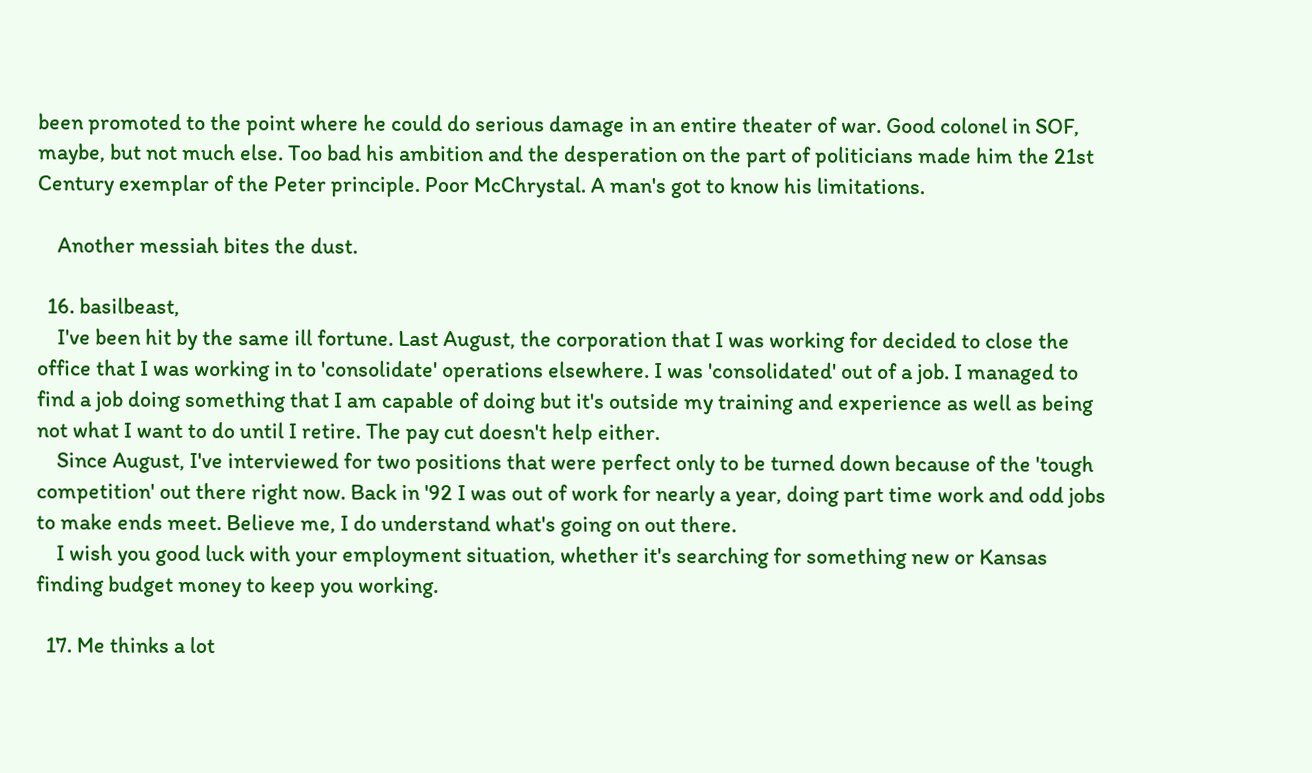been promoted to the point where he could do serious damage in an entire theater of war. Good colonel in SOF, maybe, but not much else. Too bad his ambition and the desperation on the part of politicians made him the 21st Century exemplar of the Peter principle. Poor McChrystal. A man's got to know his limitations.

    Another messiah bites the dust.

  16. basilbeast,
    I've been hit by the same ill fortune. Last August, the corporation that I was working for decided to close the office that I was working in to 'consolidate' operations elsewhere. I was 'consolidated' out of a job. I managed to find a job doing something that I am capable of doing but it's outside my training and experience as well as being not what I want to do until I retire. The pay cut doesn't help either.
    Since August, I've interviewed for two positions that were perfect only to be turned down because of the 'tough competition' out there right now. Back in '92 I was out of work for nearly a year, doing part time work and odd jobs to make ends meet. Believe me, I do understand what's going on out there.
    I wish you good luck with your employment situation, whether it's searching for something new or Kansas finding budget money to keep you working.

  17. Me thinks a lot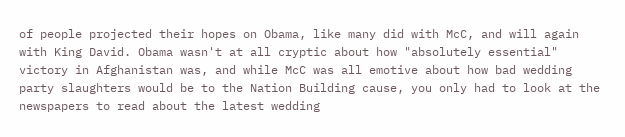of people projected their hopes on Obama, like many did with McC, and will again with King David. Obama wasn't at all cryptic about how "absolutely essential" victory in Afghanistan was, and while McC was all emotive about how bad wedding party slaughters would be to the Nation Building cause, you only had to look at the newspapers to read about the latest wedding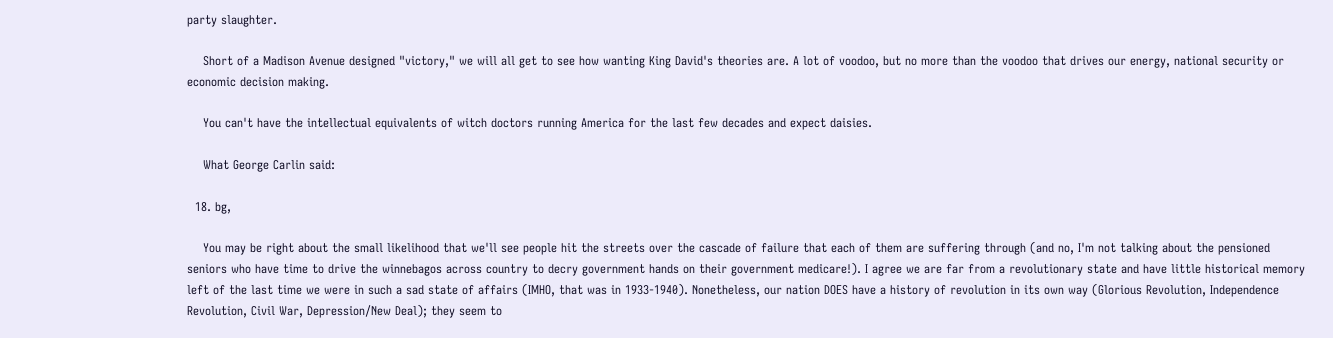party slaughter.

    Short of a Madison Avenue designed "victory," we will all get to see how wanting King David's theories are. A lot of voodoo, but no more than the voodoo that drives our energy, national security or economic decision making.

    You can't have the intellectual equivalents of witch doctors running America for the last few decades and expect daisies.

    What George Carlin said:

  18. bg,

    You may be right about the small likelihood that we'll see people hit the streets over the cascade of failure that each of them are suffering through (and no, I'm not talking about the pensioned seniors who have time to drive the winnebagos across country to decry government hands on their government medicare!). I agree we are far from a revolutionary state and have little historical memory left of the last time we were in such a sad state of affairs (IMHO, that was in 1933-1940). Nonetheless, our nation DOES have a history of revolution in its own way (Glorious Revolution, Independence Revolution, Civil War, Depression/New Deal); they seem to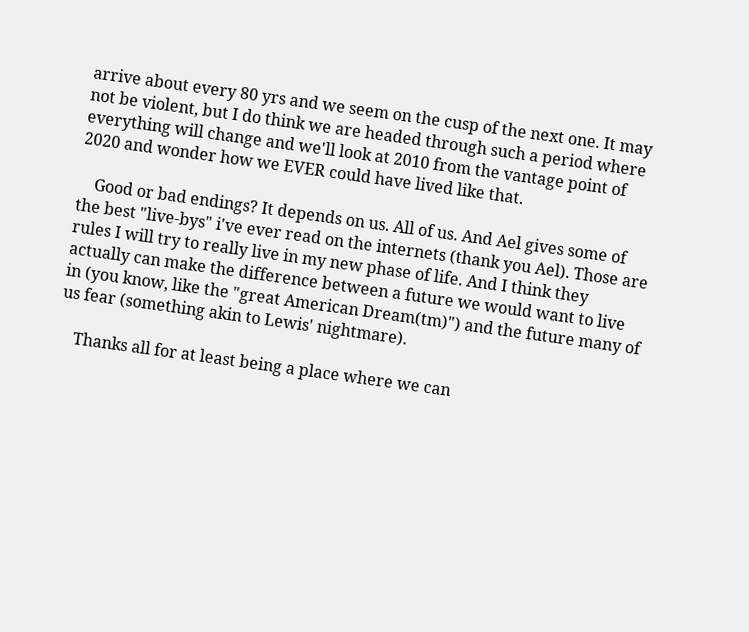arrive about every 80 yrs and we seem on the cusp of the next one. It may not be violent, but I do think we are headed through such a period where everything will change and we'll look at 2010 from the vantage point of 2020 and wonder how we EVER could have lived like that.

    Good or bad endings? It depends on us. All of us. And Ael gives some of the best "live-bys" i've ever read on the internets (thank you Ael). Those are rules I will try to really live in my new phase of life. And I think they actually can make the difference between a future we would want to live in (you know, like the "great American Dream(tm)") and the future many of us fear (something akin to Lewis' nightmare).

    Thanks all for at least being a place where we can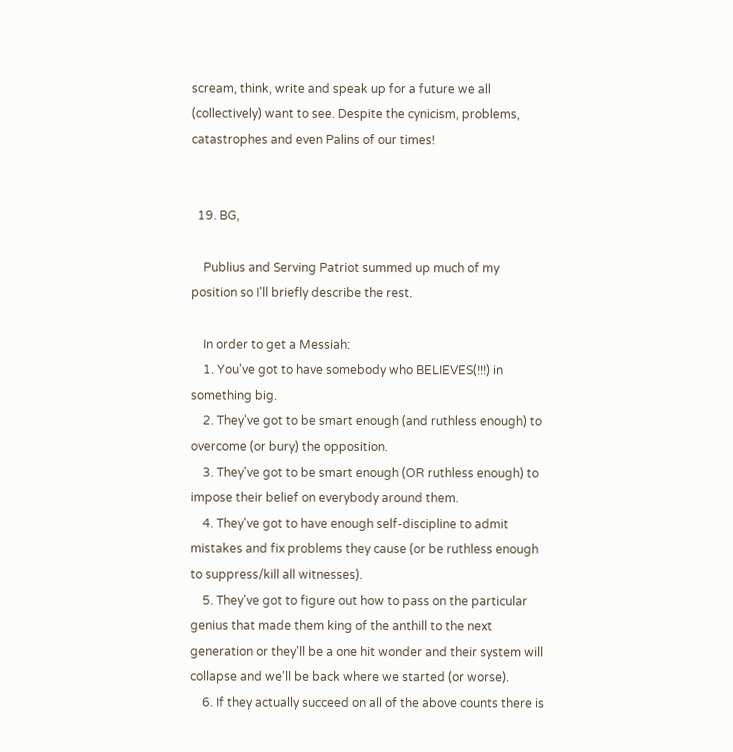scream, think, write and speak up for a future we all (collectively) want to see. Despite the cynicism, problems, catastrophes and even Palins of our times!


  19. BG,

    Publius and Serving Patriot summed up much of my position so I'll briefly describe the rest.

    In order to get a Messiah:
    1. You've got to have somebody who BELIEVES(!!!) in something big.
    2. They've got to be smart enough (and ruthless enough) to overcome (or bury) the opposition.
    3. They've got to be smart enough (OR ruthless enough) to impose their belief on everybody around them.
    4. They've got to have enough self-discipline to admit mistakes and fix problems they cause (or be ruthless enough to suppress/kill all witnesses).
    5. They've got to figure out how to pass on the particular genius that made them king of the anthill to the next generation or they'll be a one hit wonder and their system will collapse and we'll be back where we started (or worse).
    6. If they actually succeed on all of the above counts there is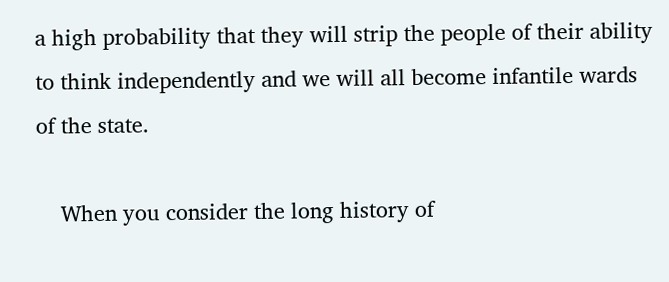a high probability that they will strip the people of their ability to think independently and we will all become infantile wards of the state.

    When you consider the long history of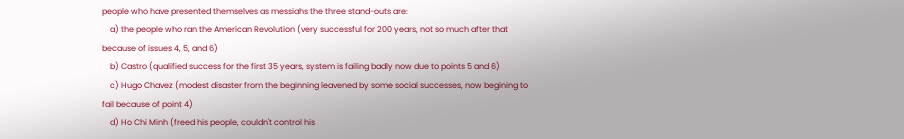people who have presented themselves as messiahs the three stand-outs are:
    a) the people who ran the American Revolution (very successful for 200 years, not so much after that because of issues 4, 5, and 6)
    b) Castro (qualified success for the first 35 years, system is failing badly now due to points 5 and 6)
    c) Hugo Chavez (modest disaster from the beginning leavened by some social successes, now begining to fail because of point 4)
    d) Ho Chi Minh (freed his people, couldn't control his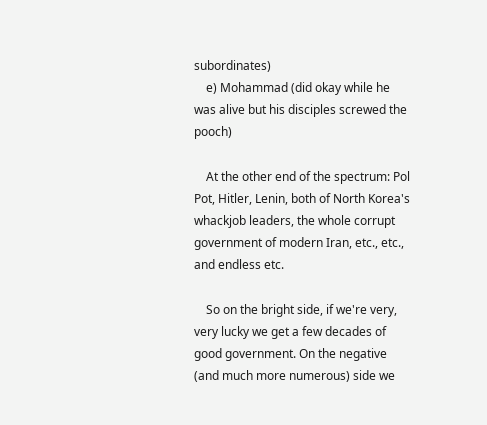subordinates)
    e) Mohammad (did okay while he was alive but his disciples screwed the pooch)

    At the other end of the spectrum: Pol Pot, Hitler, Lenin, both of North Korea's whackjob leaders, the whole corrupt government of modern Iran, etc., etc., and endless etc.

    So on the bright side, if we're very, very lucky we get a few decades of good government. On the negative (and much more numerous) side we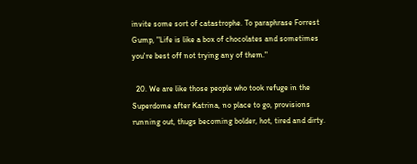invite some sort of catastrophe. To paraphrase Forrest Gump, "Life is like a box of chocolates and sometimes you're best off not trying any of them."

  20. We are like those people who took refuge in the Superdome after Katrina, no place to go, provisions running out, thugs becoming bolder, hot, tired and dirty.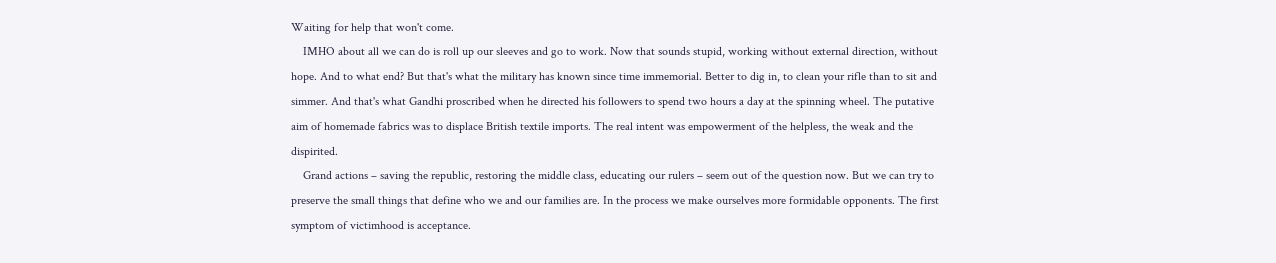Waiting for help that won't come.
    IMHO about all we can do is roll up our sleeves and go to work. Now that sounds stupid, working without external direction, without hope. And to what end? But that's what the military has known since time immemorial. Better to dig in, to clean your rifle than to sit and simmer. And that's what Gandhi proscribed when he directed his followers to spend two hours a day at the spinning wheel. The putative aim of homemade fabrics was to displace British textile imports. The real intent was empowerment of the helpless, the weak and the dispirited.
    Grand actions – saving the republic, restoring the middle class, educating our rulers – seem out of the question now. But we can try to preserve the small things that define who we and our families are. In the process we make ourselves more formidable opponents. The first symptom of victimhood is acceptance.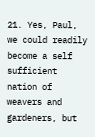21. Yes, Paul, we could readily become a self sufficient nation of weavers and gardeners, but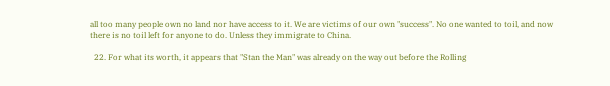all too many people own no land nor have access to it. We are victims of our own "success". No one wanted to toil, and now there is no toil left for anyone to do. Unless they immigrate to China.

  22. For what its worth, it appears that "Stan the Man" was already on the way out before the Rolling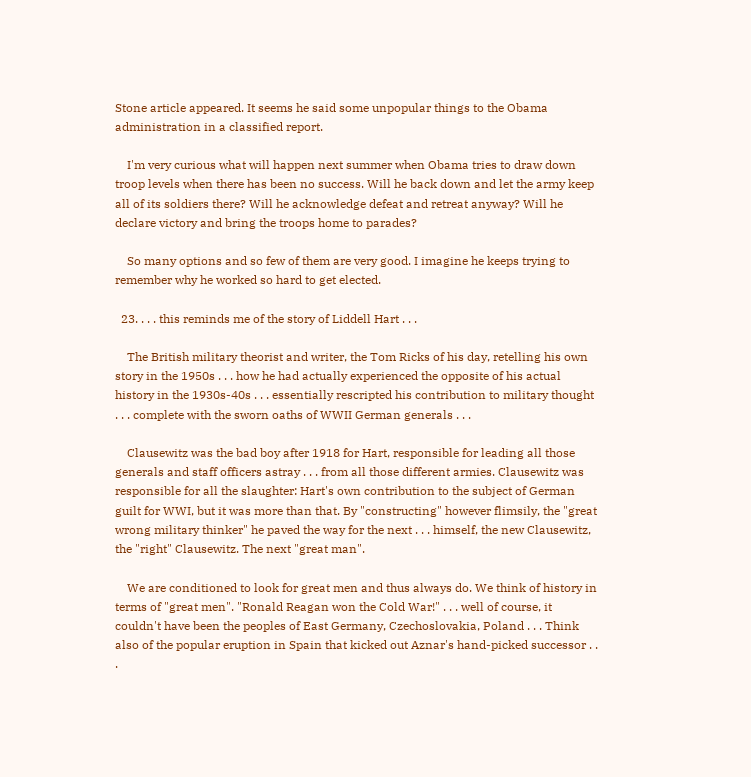Stone article appeared. It seems he said some unpopular things to the Obama administration in a classified report.

    I'm very curious what will happen next summer when Obama tries to draw down troop levels when there has been no success. Will he back down and let the army keep all of its soldiers there? Will he acknowledge defeat and retreat anyway? Will he declare victory and bring the troops home to parades?

    So many options and so few of them are very good. I imagine he keeps trying to remember why he worked so hard to get elected.

  23. . . . this reminds me of the story of Liddell Hart . . .

    The British military theorist and writer, the Tom Ricks of his day, retelling his own story in the 1950s . . . how he had actually experienced the opposite of his actual history in the 1930s-40s . . . essentially rescripted his contribution to military thought . . . complete with the sworn oaths of WWII German generals . . .

    Clausewitz was the bad boy after 1918 for Hart, responsible for leading all those generals and staff officers astray . . . from all those different armies. Clausewitz was responsible for all the slaughter: Hart's own contribution to the subject of German guilt for WWI, but it was more than that. By "constructing" however flimsily, the "great wrong military thinker" he paved the way for the next . . . himself, the new Clausewitz, the "right" Clausewitz. The next "great man".

    We are conditioned to look for great men and thus always do. We think of history in terms of "great men". "Ronald Reagan won the Cold War!" . . . well of course, it couldn't have been the peoples of East Germany, Czechoslovakia, Poland . . . Think also of the popular eruption in Spain that kicked out Aznar's hand-picked successor . . .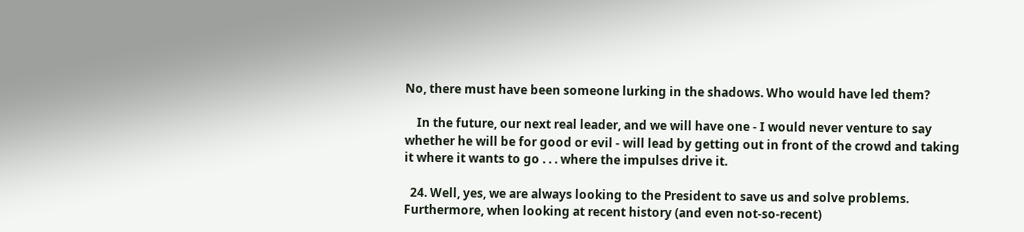No, there must have been someone lurking in the shadows. Who would have led them?

    In the future, our next real leader, and we will have one - I would never venture to say whether he will be for good or evil - will lead by getting out in front of the crowd and taking it where it wants to go . . . where the impulses drive it.

  24. Well, yes, we are always looking to the President to save us and solve problems. Furthermore, when looking at recent history (and even not-so-recent)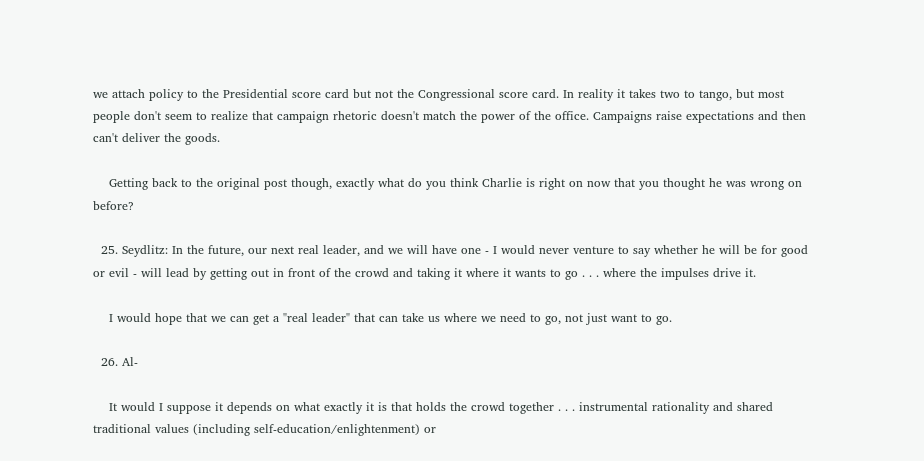we attach policy to the Presidential score card but not the Congressional score card. In reality it takes two to tango, but most people don't seem to realize that campaign rhetoric doesn't match the power of the office. Campaigns raise expectations and then can't deliver the goods.

    Getting back to the original post though, exactly what do you think Charlie is right on now that you thought he was wrong on before?

  25. Seydlitz: In the future, our next real leader, and we will have one - I would never venture to say whether he will be for good or evil - will lead by getting out in front of the crowd and taking it where it wants to go . . . where the impulses drive it.

    I would hope that we can get a "real leader" that can take us where we need to go, not just want to go.

  26. Al-

    It would I suppose it depends on what exactly it is that holds the crowd together . . . instrumental rationality and shared traditional values (including self-education/enlightenment) or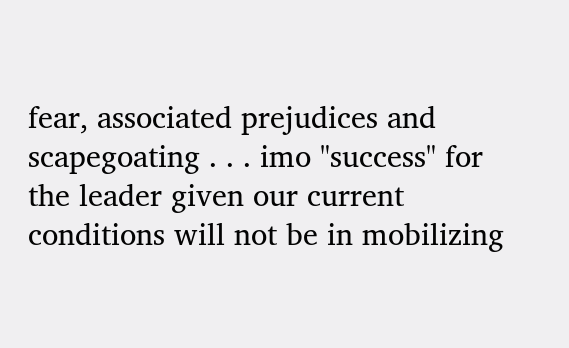fear, associated prejudices and scapegoating . . . imo "success" for the leader given our current conditions will not be in mobilizing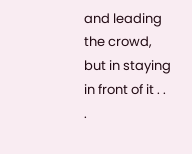and leading the crowd, but in staying in front of it . . .